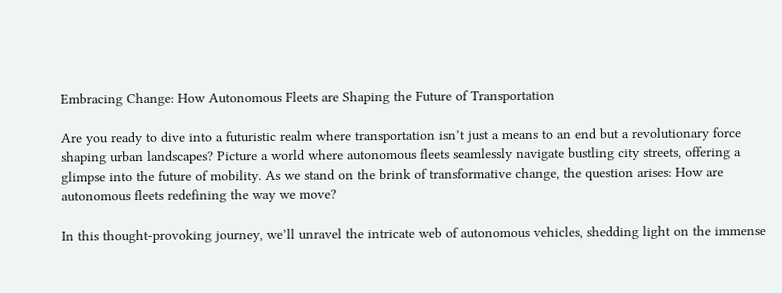Embracing Change: How Autonomous Fleets are Shaping the Future of Transportation

Are you ready to dive into a futuristic realm where transportation isn’t just a means to an end but a revolutionary force shaping urban landscapes? Picture a world where autonomous fleets seamlessly navigate bustling city streets, offering a glimpse into the future of mobility. As we stand on the brink of transformative change, the question arises: How are autonomous fleets redefining the way we move?

In this thought-provoking journey, we’ll unravel the intricate web of autonomous vehicles, shedding light on the immense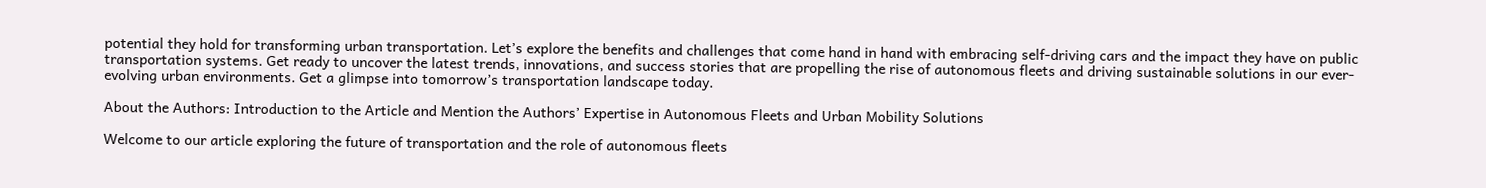potential they hold for transforming urban transportation. Let’s explore the benefits and challenges that come hand in hand with embracing self-driving cars and the impact they have on public transportation systems. Get ready to uncover the latest trends, innovations, and success stories that are propelling the rise of autonomous fleets and driving sustainable solutions in our ever-evolving urban environments. Get a glimpse into tomorrow’s transportation landscape today.

About the Authors: Introduction to the Article and Mention the Authors’ Expertise in Autonomous Fleets and Urban Mobility Solutions

Welcome to our article exploring the future of transportation and the role of autonomous fleets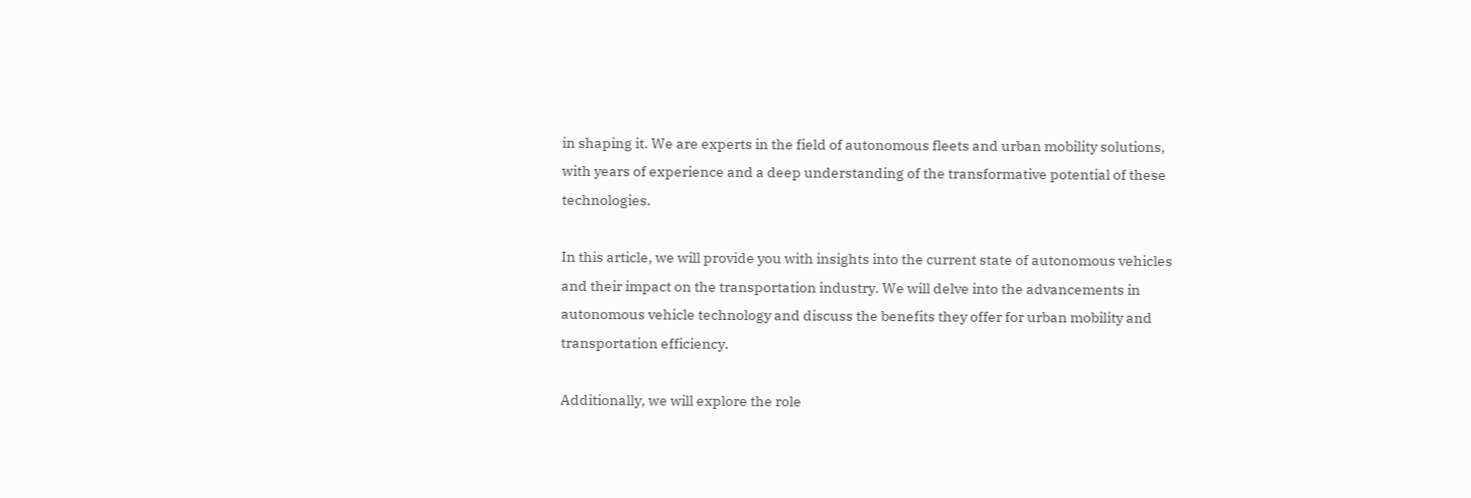in shaping it. We are experts in the field of autonomous fleets and urban mobility solutions, with years of experience and a deep understanding of the transformative potential of these technologies.

In this article, we will provide you with insights into the current state of autonomous vehicles and their impact on the transportation industry. We will delve into the advancements in autonomous vehicle technology and discuss the benefits they offer for urban mobility and transportation efficiency.

Additionally, we will explore the role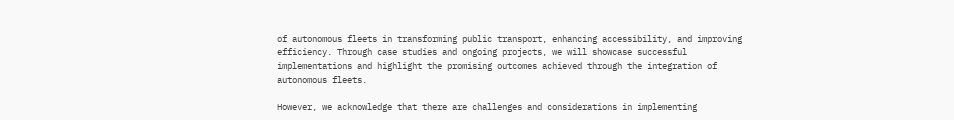of autonomous fleets in transforming public transport, enhancing accessibility, and improving efficiency. Through case studies and ongoing projects, we will showcase successful implementations and highlight the promising outcomes achieved through the integration of autonomous fleets.

However, we acknowledge that there are challenges and considerations in implementing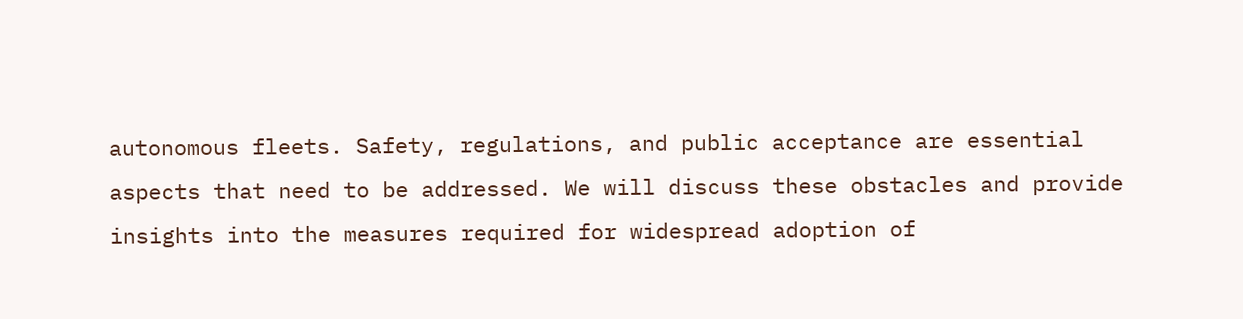autonomous fleets. Safety, regulations, and public acceptance are essential aspects that need to be addressed. We will discuss these obstacles and provide insights into the measures required for widespread adoption of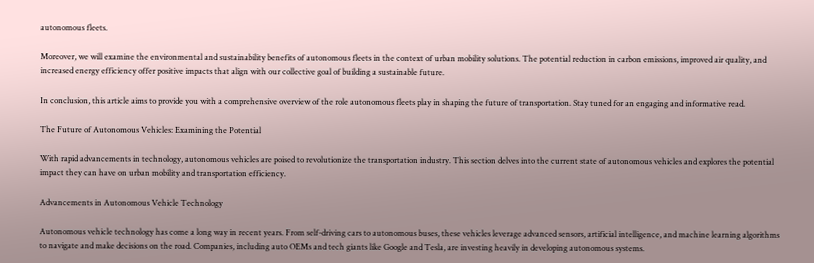autonomous fleets.

Moreover, we will examine the environmental and sustainability benefits of autonomous fleets in the context of urban mobility solutions. The potential reduction in carbon emissions, improved air quality, and increased energy efficiency offer positive impacts that align with our collective goal of building a sustainable future.

In conclusion, this article aims to provide you with a comprehensive overview of the role autonomous fleets play in shaping the future of transportation. Stay tuned for an engaging and informative read.

The Future of Autonomous Vehicles: Examining the Potential

With rapid advancements in technology, autonomous vehicles are poised to revolutionize the transportation industry. This section delves into the current state of autonomous vehicles and explores the potential impact they can have on urban mobility and transportation efficiency.

Advancements in Autonomous Vehicle Technology

Autonomous vehicle technology has come a long way in recent years. From self-driving cars to autonomous buses, these vehicles leverage advanced sensors, artificial intelligence, and machine learning algorithms to navigate and make decisions on the road. Companies, including auto OEMs and tech giants like Google and Tesla, are investing heavily in developing autonomous systems.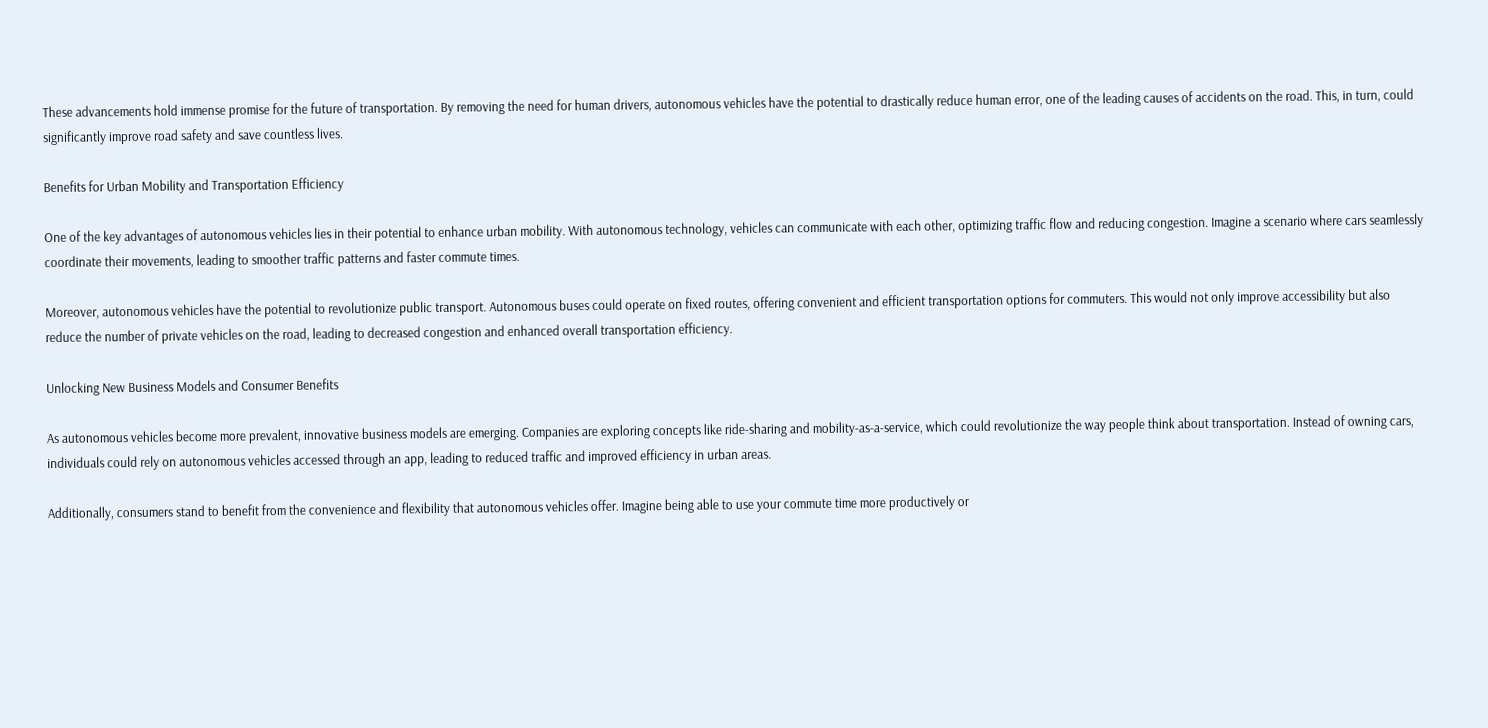These advancements hold immense promise for the future of transportation. By removing the need for human drivers, autonomous vehicles have the potential to drastically reduce human error, one of the leading causes of accidents on the road. This, in turn, could significantly improve road safety and save countless lives.

Benefits for Urban Mobility and Transportation Efficiency

One of the key advantages of autonomous vehicles lies in their potential to enhance urban mobility. With autonomous technology, vehicles can communicate with each other, optimizing traffic flow and reducing congestion. Imagine a scenario where cars seamlessly coordinate their movements, leading to smoother traffic patterns and faster commute times.

Moreover, autonomous vehicles have the potential to revolutionize public transport. Autonomous buses could operate on fixed routes, offering convenient and efficient transportation options for commuters. This would not only improve accessibility but also reduce the number of private vehicles on the road, leading to decreased congestion and enhanced overall transportation efficiency.

Unlocking New Business Models and Consumer Benefits

As autonomous vehicles become more prevalent, innovative business models are emerging. Companies are exploring concepts like ride-sharing and mobility-as-a-service, which could revolutionize the way people think about transportation. Instead of owning cars, individuals could rely on autonomous vehicles accessed through an app, leading to reduced traffic and improved efficiency in urban areas.

Additionally, consumers stand to benefit from the convenience and flexibility that autonomous vehicles offer. Imagine being able to use your commute time more productively or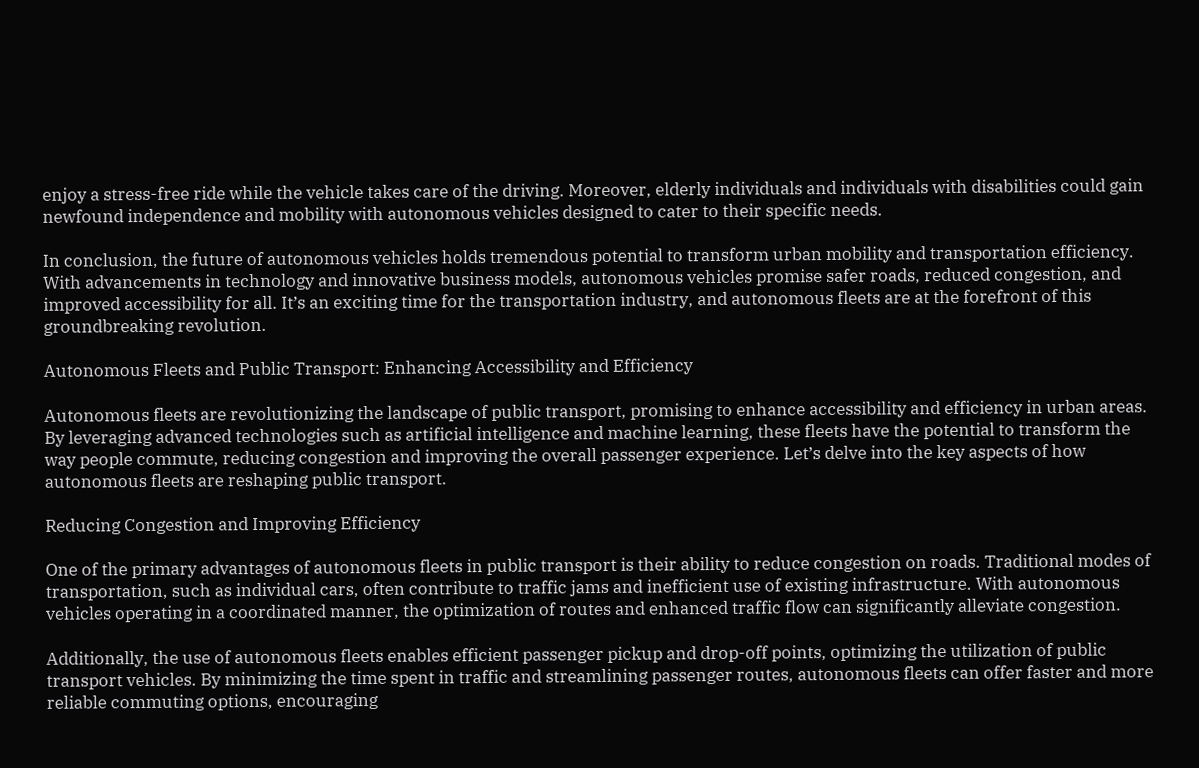enjoy a stress-free ride while the vehicle takes care of the driving. Moreover, elderly individuals and individuals with disabilities could gain newfound independence and mobility with autonomous vehicles designed to cater to their specific needs.

In conclusion, the future of autonomous vehicles holds tremendous potential to transform urban mobility and transportation efficiency. With advancements in technology and innovative business models, autonomous vehicles promise safer roads, reduced congestion, and improved accessibility for all. It’s an exciting time for the transportation industry, and autonomous fleets are at the forefront of this groundbreaking revolution.

Autonomous Fleets and Public Transport: Enhancing Accessibility and Efficiency

Autonomous fleets are revolutionizing the landscape of public transport, promising to enhance accessibility and efficiency in urban areas. By leveraging advanced technologies such as artificial intelligence and machine learning, these fleets have the potential to transform the way people commute, reducing congestion and improving the overall passenger experience. Let’s delve into the key aspects of how autonomous fleets are reshaping public transport.

Reducing Congestion and Improving Efficiency

One of the primary advantages of autonomous fleets in public transport is their ability to reduce congestion on roads. Traditional modes of transportation, such as individual cars, often contribute to traffic jams and inefficient use of existing infrastructure. With autonomous vehicles operating in a coordinated manner, the optimization of routes and enhanced traffic flow can significantly alleviate congestion.

Additionally, the use of autonomous fleets enables efficient passenger pickup and drop-off points, optimizing the utilization of public transport vehicles. By minimizing the time spent in traffic and streamlining passenger routes, autonomous fleets can offer faster and more reliable commuting options, encouraging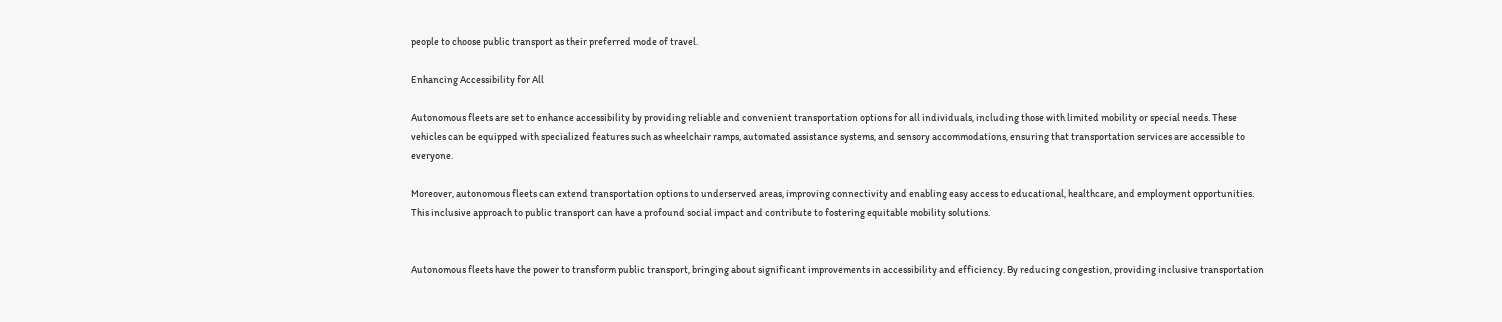people to choose public transport as their preferred mode of travel.

Enhancing Accessibility for All

Autonomous fleets are set to enhance accessibility by providing reliable and convenient transportation options for all individuals, including those with limited mobility or special needs. These vehicles can be equipped with specialized features such as wheelchair ramps, automated assistance systems, and sensory accommodations, ensuring that transportation services are accessible to everyone.

Moreover, autonomous fleets can extend transportation options to underserved areas, improving connectivity and enabling easy access to educational, healthcare, and employment opportunities. This inclusive approach to public transport can have a profound social impact and contribute to fostering equitable mobility solutions.


Autonomous fleets have the power to transform public transport, bringing about significant improvements in accessibility and efficiency. By reducing congestion, providing inclusive transportation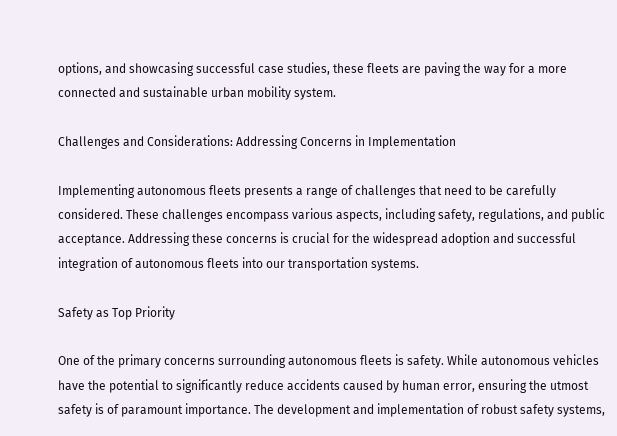options, and showcasing successful case studies, these fleets are paving the way for a more connected and sustainable urban mobility system.

Challenges and Considerations: Addressing Concerns in Implementation

Implementing autonomous fleets presents a range of challenges that need to be carefully considered. These challenges encompass various aspects, including safety, regulations, and public acceptance. Addressing these concerns is crucial for the widespread adoption and successful integration of autonomous fleets into our transportation systems.

Safety as Top Priority

One of the primary concerns surrounding autonomous fleets is safety. While autonomous vehicles have the potential to significantly reduce accidents caused by human error, ensuring the utmost safety is of paramount importance. The development and implementation of robust safety systems,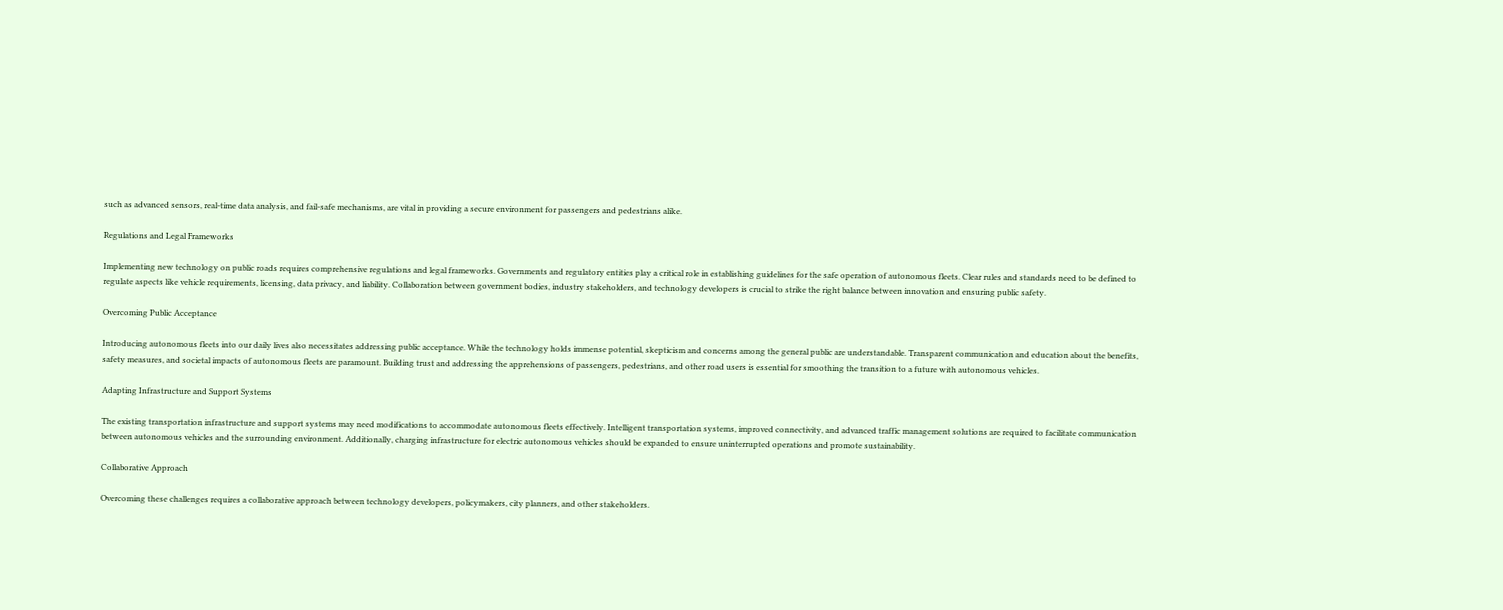such as advanced sensors, real-time data analysis, and fail-safe mechanisms, are vital in providing a secure environment for passengers and pedestrians alike.

Regulations and Legal Frameworks

Implementing new technology on public roads requires comprehensive regulations and legal frameworks. Governments and regulatory entities play a critical role in establishing guidelines for the safe operation of autonomous fleets. Clear rules and standards need to be defined to regulate aspects like vehicle requirements, licensing, data privacy, and liability. Collaboration between government bodies, industry stakeholders, and technology developers is crucial to strike the right balance between innovation and ensuring public safety.

Overcoming Public Acceptance

Introducing autonomous fleets into our daily lives also necessitates addressing public acceptance. While the technology holds immense potential, skepticism and concerns among the general public are understandable. Transparent communication and education about the benefits, safety measures, and societal impacts of autonomous fleets are paramount. Building trust and addressing the apprehensions of passengers, pedestrians, and other road users is essential for smoothing the transition to a future with autonomous vehicles.

Adapting Infrastructure and Support Systems

The existing transportation infrastructure and support systems may need modifications to accommodate autonomous fleets effectively. Intelligent transportation systems, improved connectivity, and advanced traffic management solutions are required to facilitate communication between autonomous vehicles and the surrounding environment. Additionally, charging infrastructure for electric autonomous vehicles should be expanded to ensure uninterrupted operations and promote sustainability.

Collaborative Approach

Overcoming these challenges requires a collaborative approach between technology developers, policymakers, city planners, and other stakeholders.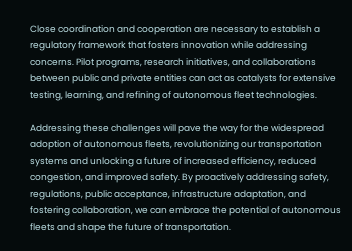Close coordination and cooperation are necessary to establish a regulatory framework that fosters innovation while addressing concerns. Pilot programs, research initiatives, and collaborations between public and private entities can act as catalysts for extensive testing, learning, and refining of autonomous fleet technologies.

Addressing these challenges will pave the way for the widespread adoption of autonomous fleets, revolutionizing our transportation systems and unlocking a future of increased efficiency, reduced congestion, and improved safety. By proactively addressing safety, regulations, public acceptance, infrastructure adaptation, and fostering collaboration, we can embrace the potential of autonomous fleets and shape the future of transportation.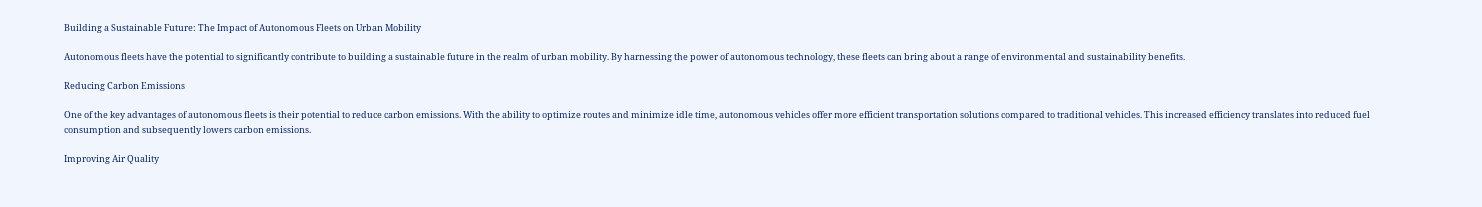Building a Sustainable Future: The Impact of Autonomous Fleets on Urban Mobility

Autonomous fleets have the potential to significantly contribute to building a sustainable future in the realm of urban mobility. By harnessing the power of autonomous technology, these fleets can bring about a range of environmental and sustainability benefits.

Reducing Carbon Emissions

One of the key advantages of autonomous fleets is their potential to reduce carbon emissions. With the ability to optimize routes and minimize idle time, autonomous vehicles offer more efficient transportation solutions compared to traditional vehicles. This increased efficiency translates into reduced fuel consumption and subsequently lowers carbon emissions.

Improving Air Quality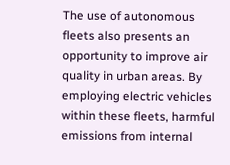The use of autonomous fleets also presents an opportunity to improve air quality in urban areas. By employing electric vehicles within these fleets, harmful emissions from internal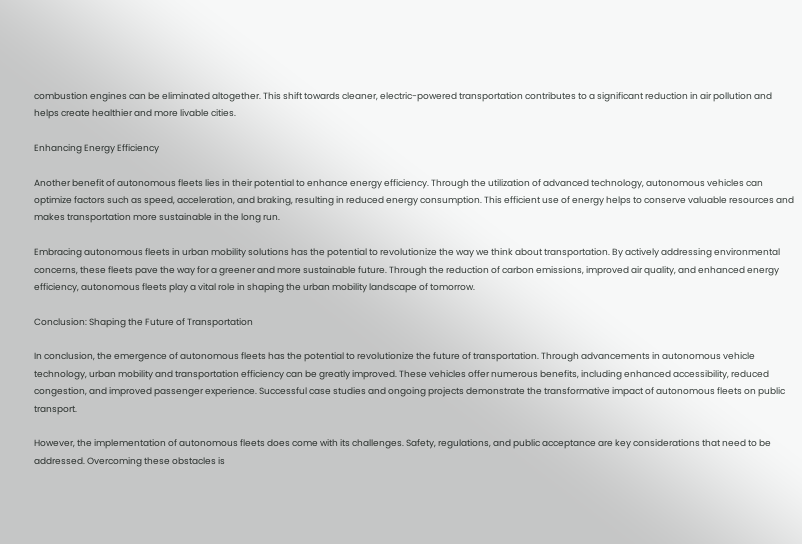combustion engines can be eliminated altogether. This shift towards cleaner, electric-powered transportation contributes to a significant reduction in air pollution and helps create healthier and more livable cities.

Enhancing Energy Efficiency

Another benefit of autonomous fleets lies in their potential to enhance energy efficiency. Through the utilization of advanced technology, autonomous vehicles can optimize factors such as speed, acceleration, and braking, resulting in reduced energy consumption. This efficient use of energy helps to conserve valuable resources and makes transportation more sustainable in the long run.

Embracing autonomous fleets in urban mobility solutions has the potential to revolutionize the way we think about transportation. By actively addressing environmental concerns, these fleets pave the way for a greener and more sustainable future. Through the reduction of carbon emissions, improved air quality, and enhanced energy efficiency, autonomous fleets play a vital role in shaping the urban mobility landscape of tomorrow.

Conclusion: Shaping the Future of Transportation

In conclusion, the emergence of autonomous fleets has the potential to revolutionize the future of transportation. Through advancements in autonomous vehicle technology, urban mobility and transportation efficiency can be greatly improved. These vehicles offer numerous benefits, including enhanced accessibility, reduced congestion, and improved passenger experience. Successful case studies and ongoing projects demonstrate the transformative impact of autonomous fleets on public transport.

However, the implementation of autonomous fleets does come with its challenges. Safety, regulations, and public acceptance are key considerations that need to be addressed. Overcoming these obstacles is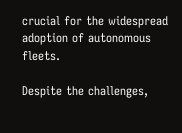crucial for the widespread adoption of autonomous fleets.

Despite the challenges,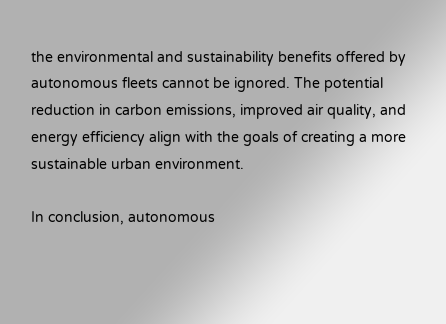the environmental and sustainability benefits offered by autonomous fleets cannot be ignored. The potential reduction in carbon emissions, improved air quality, and energy efficiency align with the goals of creating a more sustainable urban environment.

In conclusion, autonomous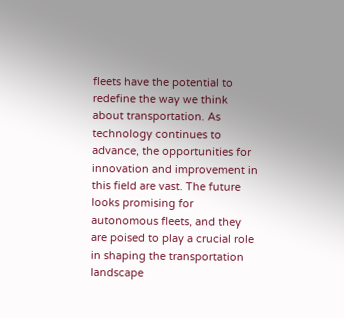fleets have the potential to redefine the way we think about transportation. As technology continues to advance, the opportunities for innovation and improvement in this field are vast. The future looks promising for autonomous fleets, and they are poised to play a crucial role in shaping the transportation landscape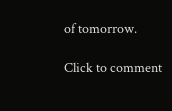of tomorrow.

Click to comment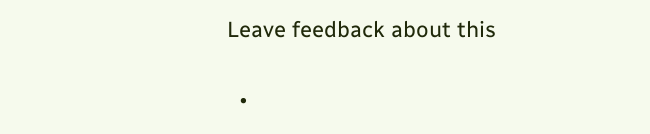Leave feedback about this

  •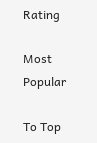Rating

Most Popular

To Top